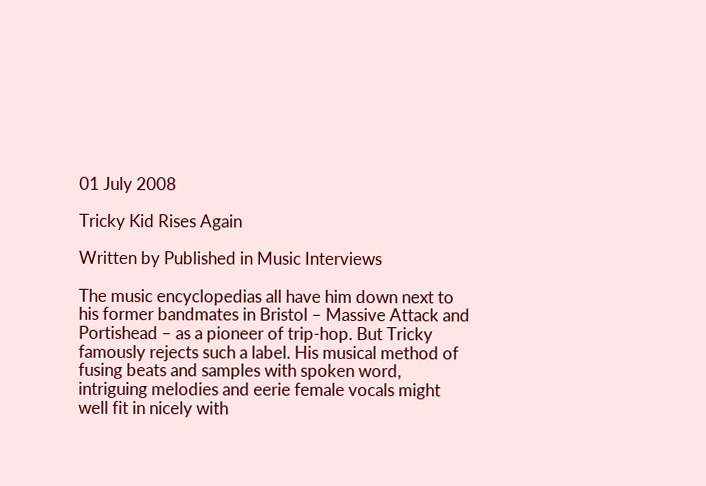01 July 2008

Tricky Kid Rises Again

Written by Published in Music Interviews

The music encyclopedias all have him down next to his former bandmates in Bristol – Massive Attack and Portishead – as a pioneer of trip-hop. But Tricky famously rejects such a label. His musical method of fusing beats and samples with spoken word, intriguing melodies and eerie female vocals might well fit in nicely with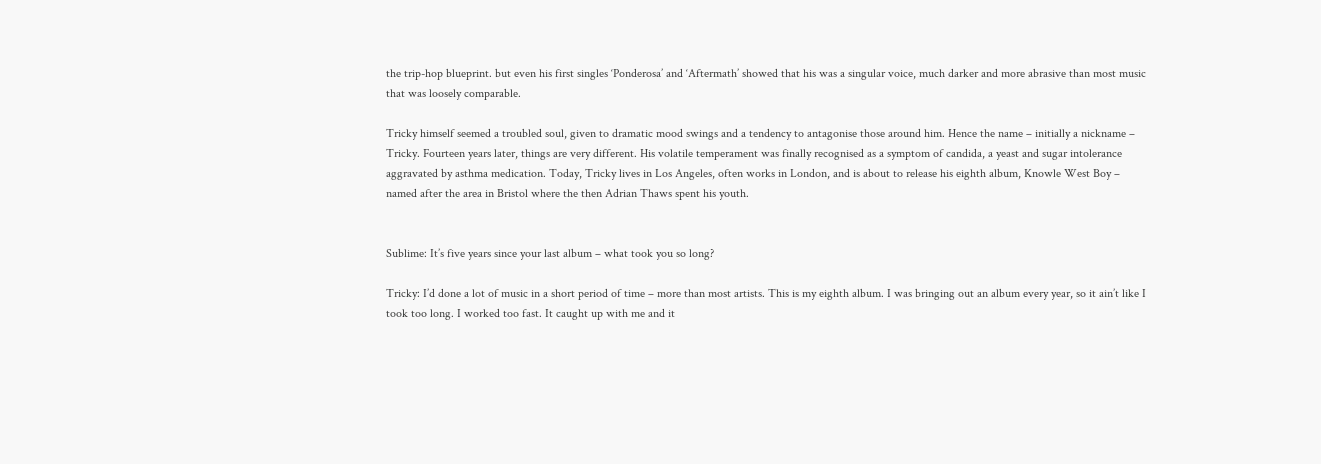the trip-hop blueprint. but even his first singles ‘Ponderosa’ and ‘Aftermath’ showed that his was a singular voice, much darker and more abrasive than most music that was loosely comparable.

Tricky himself seemed a troubled soul, given to dramatic mood swings and a tendency to antagonise those around him. Hence the name – initially a nickname – Tricky. Fourteen years later, things are very different. His volatile temperament was finally recognised as a symptom of candida, a yeast and sugar intolerance aggravated by asthma medication. Today, Tricky lives in Los Angeles, often works in London, and is about to release his eighth album, Knowle West Boy – named after the area in Bristol where the then Adrian Thaws spent his youth.


Sublime: It’s five years since your last album – what took you so long?

Tricky: I’d done a lot of music in a short period of time – more than most artists. This is my eighth album. I was bringing out an album every year, so it ain’t like I took too long. I worked too fast. It caught up with me and it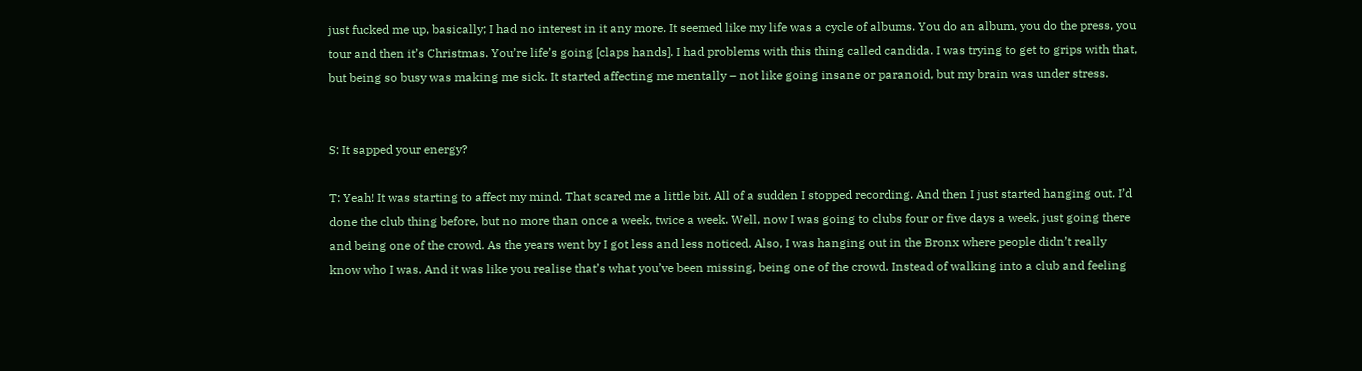just fucked me up, basically; I had no interest in it any more. It seemed like my life was a cycle of albums. You do an album, you do the press, you tour and then it’s Christmas. You’re life’s going [claps hands]. I had problems with this thing called candida. I was trying to get to grips with that, but being so busy was making me sick. It started affecting me mentally – not like going insane or paranoid, but my brain was under stress.


S: It sapped your energy?

T: Yeah! It was starting to affect my mind. That scared me a little bit. All of a sudden I stopped recording. And then I just started hanging out. I’d done the club thing before, but no more than once a week, twice a week. Well, now I was going to clubs four or five days a week, just going there and being one of the crowd. As the years went by I got less and less noticed. Also, I was hanging out in the Bronx where people didn’t really know who I was. And it was like you realise that’s what you’ve been missing, being one of the crowd. Instead of walking into a club and feeling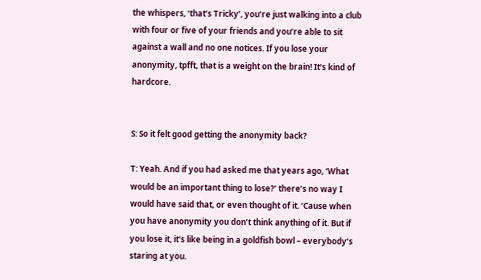the whispers, ‘that’s Tricky’, you’re just walking into a club with four or five of your friends and you’re able to sit against a wall and no one notices. If you lose your anonymity, tpfft, that is a weight on the brain! It’s kind of hardcore.


S: So it felt good getting the anonymity back?

T: Yeah. And if you had asked me that years ago, ‘What would be an important thing to lose?’ there’s no way I would have said that, or even thought of it. ‘Cause when you have anonymity you don’t think anything of it. But if you lose it, it’s like being in a goldfish bowl – everybody’s staring at you.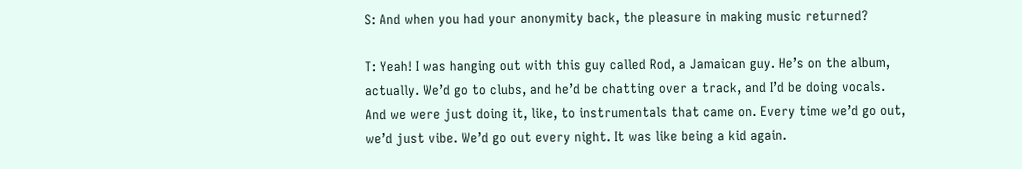S: And when you had your anonymity back, the pleasure in making music returned?

T: Yeah! I was hanging out with this guy called Rod, a Jamaican guy. He’s on the album, actually. We’d go to clubs, and he’d be chatting over a track, and I’d be doing vocals. And we were just doing it, like, to instrumentals that came on. Every time we’d go out, we’d just vibe. We’d go out every night. It was like being a kid again.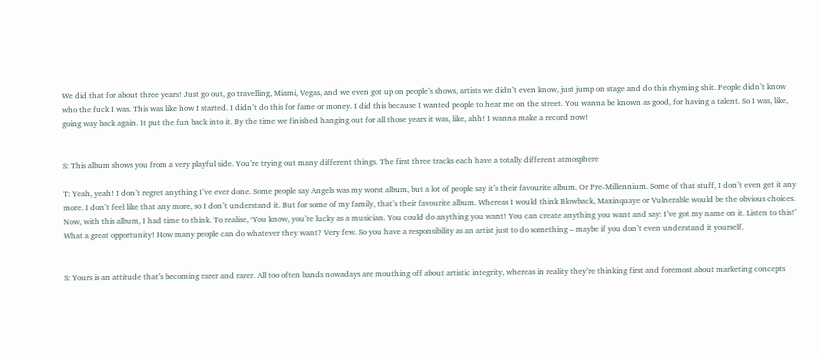We did that for about three years! Just go out, go travelling, Miami, Vegas, and we even got up on people’s shows, artists we didn’t even know, just jump on stage and do this rhyming shit. People didn’t know who the fuck I was. This was like how I started. I didn’t do this for fame or money. I did this because I wanted people to hear me on the street. You wanna be known as good, for having a talent. So I was, like, going way back again. It put the fun back into it. By the time we finished hanging out for all those years it was, like, ahh! I wanna make a record now!


S: This album shows you from a very playful side. You’re trying out many different things. The first three tracks each have a totally different atmosphere

T: Yeah, yeah! I don’t regret anything I’ve ever done. Some people say Angels was my worst album, but a lot of people say it’s their favourite album. Or Pre-Millennium. Some of that stuff, I don’t even get it any more. I don’t feel like that any more, so I don’t understand it. But for some of my family, that’s their favourite album. Whereas I would think Blowback, Maxinquaye or Vulnerable would be the obvious choices. Now, with this album, I had time to think. To realise, ‘You know, you’re lucky as a musician. You could do anything you want! You can create anything you want and say: I’ve got my name on it. Listen to this!’ What a great opportunity! How many people can do whatever they want? Very few. So you have a responsibility as an artist just to do something – maybe if you don’t even understand it yourself.


S: Yours is an attitude that’s becoming rarer and rarer. All too often bands nowadays are mouthing off about artistic integrity, whereas in reality they’re thinking first and foremost about marketing concepts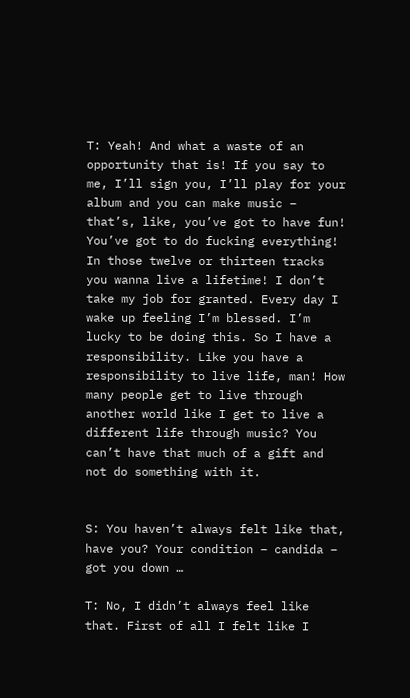T: Yeah! And what a waste of an opportunity that is! If you say to me, I’ll sign you, I’ll play for your album and you can make music – that’s, like, you’ve got to have fun! You’ve got to do fucking everything! In those twelve or thirteen tracks you wanna live a lifetime! I don’t take my job for granted. Every day I wake up feeling I’m blessed. I’m lucky to be doing this. So I have a responsibility. Like you have a responsibility to live life, man! How many people get to live through another world like I get to live a different life through music? You can’t have that much of a gift and not do something with it.


S: You haven’t always felt like that, have you? Your condition – candida – got you down …

T: No, I didn’t always feel like that. First of all I felt like I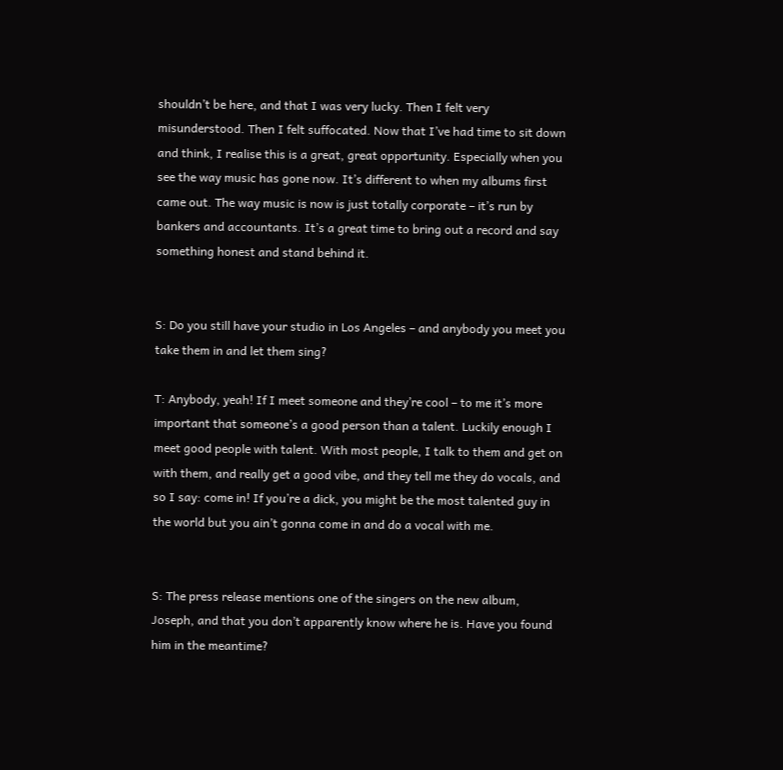shouldn’t be here, and that I was very lucky. Then I felt very misunderstood. Then I felt suffocated. Now that I’ve had time to sit down and think, I realise this is a great, great opportunity. Especially when you see the way music has gone now. It’s different to when my albums first came out. The way music is now is just totally corporate – it’s run by bankers and accountants. It’s a great time to bring out a record and say something honest and stand behind it.


S: Do you still have your studio in Los Angeles – and anybody you meet you take them in and let them sing?

T: Anybody, yeah! If I meet someone and they’re cool – to me it’s more important that someone’s a good person than a talent. Luckily enough I meet good people with talent. With most people, I talk to them and get on with them, and really get a good vibe, and they tell me they do vocals, and so I say: come in! If you’re a dick, you might be the most talented guy in the world but you ain’t gonna come in and do a vocal with me.


S: The press release mentions one of the singers on the new album, Joseph, and that you don’t apparently know where he is. Have you found him in the meantime?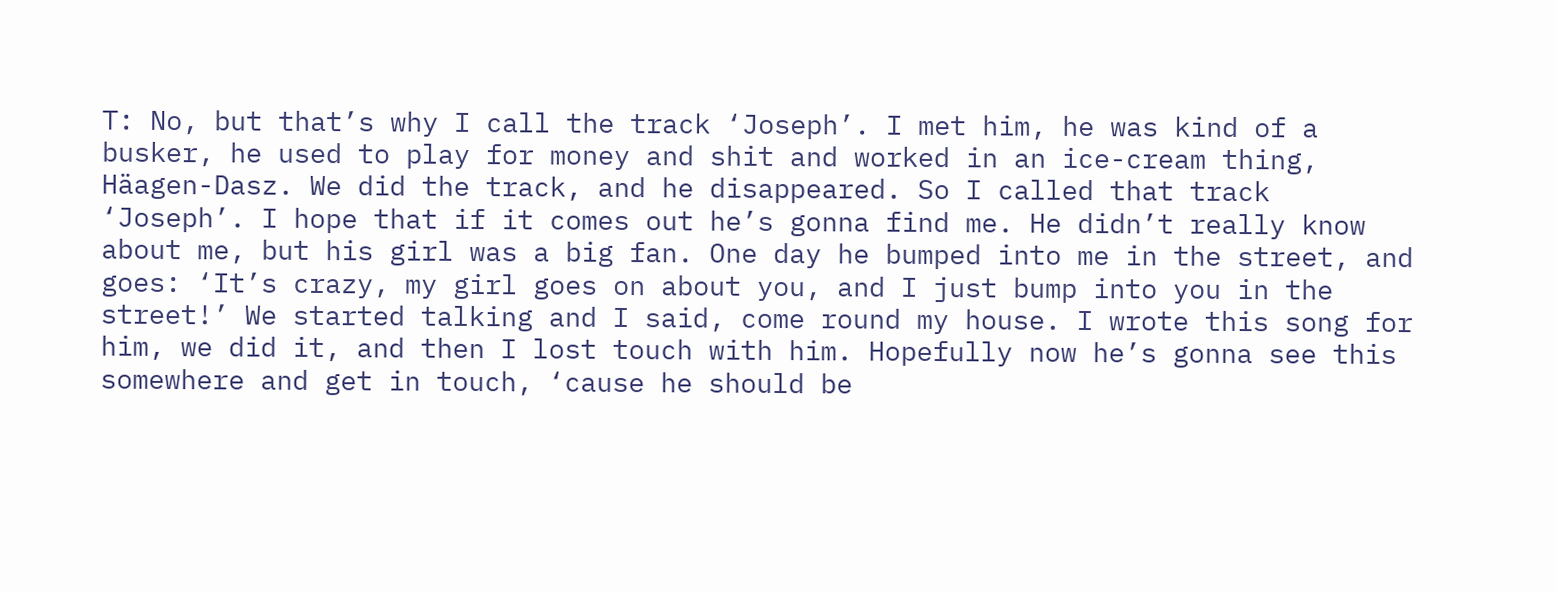T: No, but that’s why I call the track ‘Joseph’. I met him, he was kind of a busker, he used to play for money and shit and worked in an ice-cream thing, Häagen-Dasz. We did the track, and he disappeared. So I called that track ‘Joseph’. I hope that if it comes out he’s gonna find me. He didn’t really know about me, but his girl was a big fan. One day he bumped into me in the street, and goes: ‘It’s crazy, my girl goes on about you, and I just bump into you in the street!’ We started talking and I said, come round my house. I wrote this song for him, we did it, and then I lost touch with him. Hopefully now he’s gonna see this somewhere and get in touch, ‘cause he should be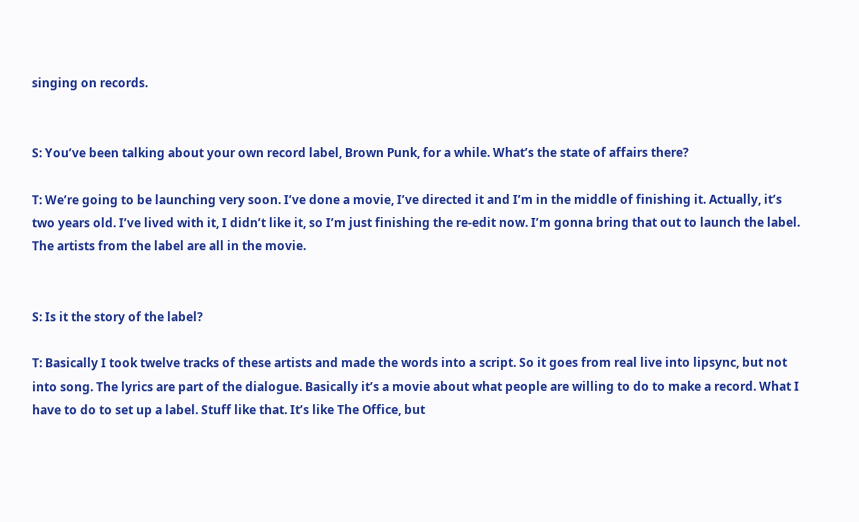singing on records.


S: You’ve been talking about your own record label, Brown Punk, for a while. What’s the state of affairs there?

T: We’re going to be launching very soon. I’ve done a movie, I’ve directed it and I’m in the middle of finishing it. Actually, it’s two years old. I’ve lived with it, I didn’t like it, so I’m just finishing the re-edit now. I’m gonna bring that out to launch the label. The artists from the label are all in the movie.


S: Is it the story of the label?

T: Basically I took twelve tracks of these artists and made the words into a script. So it goes from real live into lipsync, but not into song. The lyrics are part of the dialogue. Basically it’s a movie about what people are willing to do to make a record. What I have to do to set up a label. Stuff like that. It’s like The Office, but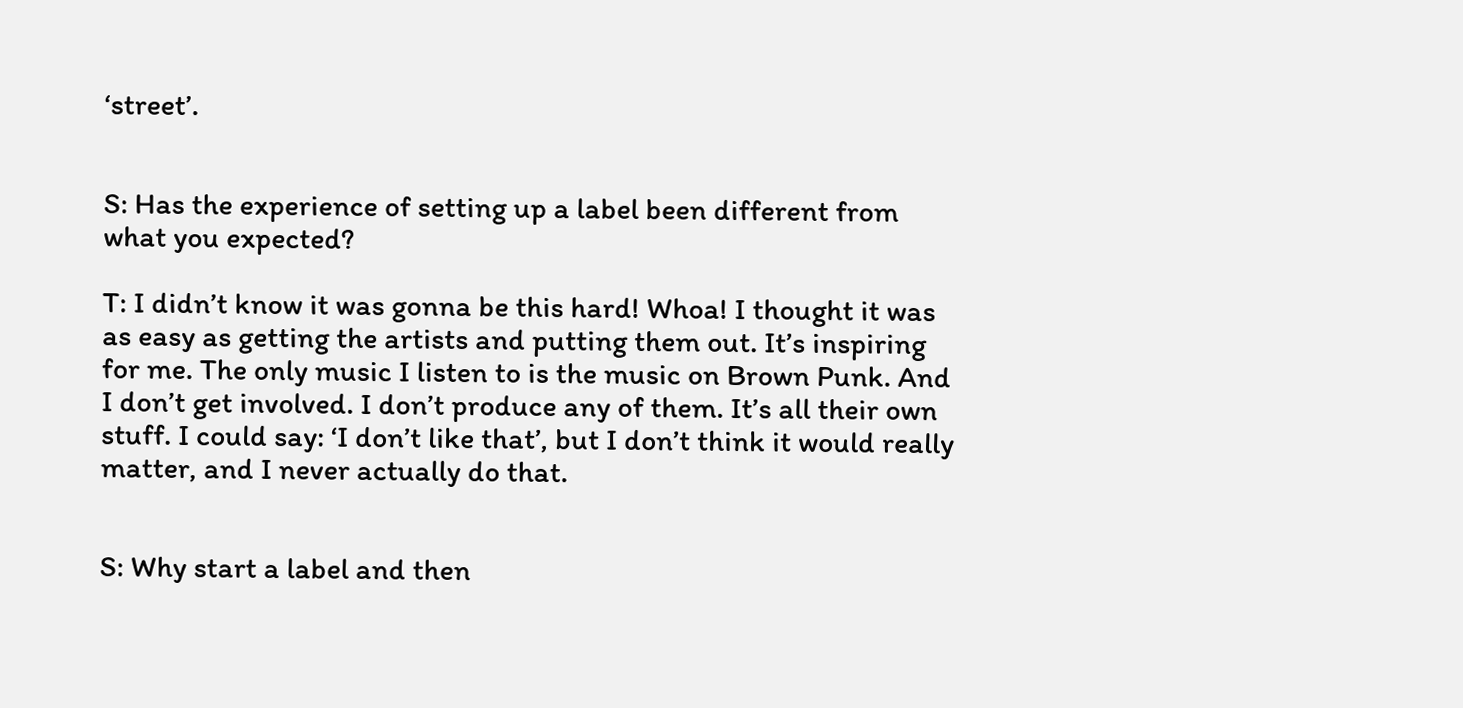‘street’.


S: Has the experience of setting up a label been different from what you expected?

T: I didn’t know it was gonna be this hard! Whoa! I thought it was as easy as getting the artists and putting them out. It’s inspiring for me. The only music I listen to is the music on Brown Punk. And I don’t get involved. I don’t produce any of them. It’s all their own stuff. I could say: ‘I don’t like that’, but I don’t think it would really matter, and I never actually do that.


S: Why start a label and then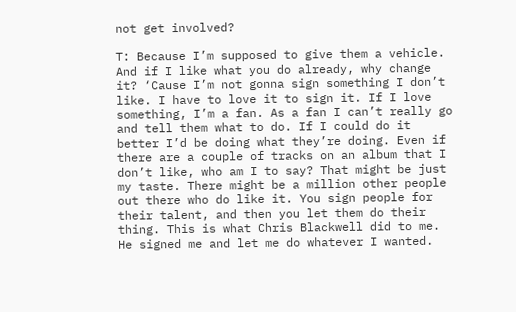not get involved?

T: Because I’m supposed to give them a vehicle. And if I like what you do already, why change it? ‘Cause I’m not gonna sign something I don’t like. I have to love it to sign it. If I love something, I’m a fan. As a fan I can’t really go and tell them what to do. If I could do it better I’d be doing what they’re doing. Even if there are a couple of tracks on an album that I don’t like, who am I to say? That might be just my taste. There might be a million other people out there who do like it. You sign people for their talent, and then you let them do their thing. This is what Chris Blackwell did to me. He signed me and let me do whatever I wanted.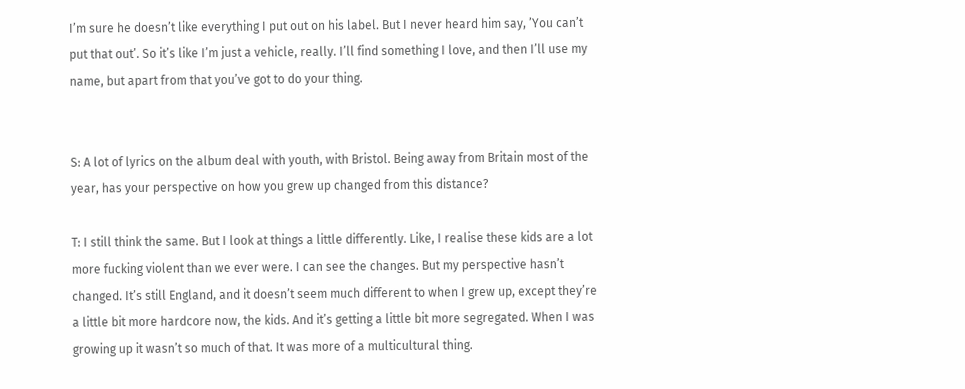I’m sure he doesn’t like everything I put out on his label. But I never heard him say, ’You can’t put that out’. So it’s like I’m just a vehicle, really. I’ll find something I love, and then I’ll use my name, but apart from that you’ve got to do your thing.


S: A lot of lyrics on the album deal with youth, with Bristol. Being away from Britain most of the year, has your perspective on how you grew up changed from this distance?

T: I still think the same. But I look at things a little differently. Like, I realise these kids are a lot more fucking violent than we ever were. I can see the changes. But my perspective hasn’t changed. It’s still England, and it doesn’t seem much different to when I grew up, except they’re a little bit more hardcore now, the kids. And it’s getting a little bit more segregated. When I was growing up it wasn’t so much of that. It was more of a multicultural thing.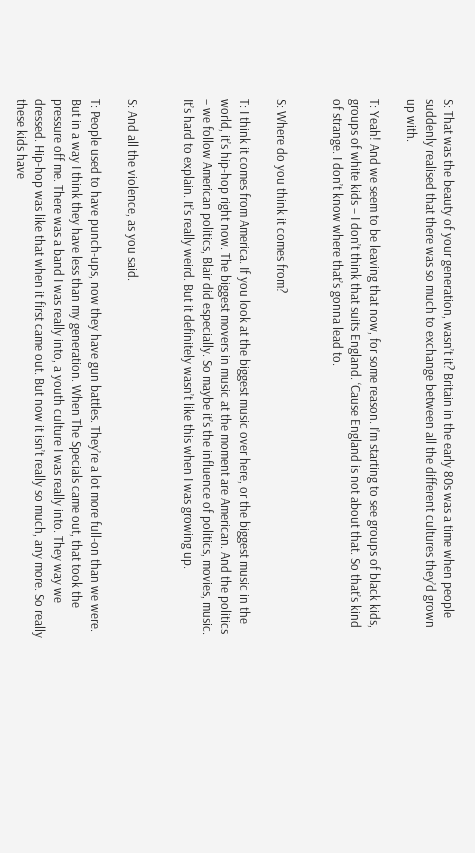S: That was the beauty of your generation, wasn’t it? Britain in the early 80s was a time when people suddenly realised that there was so much to exchange between all the different cultures they’d grown up with.

T: Yeah! And we seem to be leaving that now, for some reason. I’m starting to see groups of black kids, groups of white kids – I don’t think that suits England. ‘Cause England is not about that. So that’s kind of strange. I don’t know where that’s gonna lead to.


S: Where do you think it comes from?

T: I think it comes from America. If you look at the biggest music over here, or the biggest music in the world, it’s hip-hop right now. The biggest movers in music at the moment are American. And the politics – we follow American politics, Blair did especially. So maybe it’s the influence of politics, movies, music. It’s hard to explain. It’s really weird. But it definitely wasn’t like this when I was growing up.


S: And all the violence, as you said.

T: People used to have punch-ups, now they have gun battles. They’re a lot more full-on than we were. But in a way I think they have less than my generation. When The Specials came out, that took the pressure off me. There was a band I was really into, a youth culture I was really into. They way we dressed. Hip-hop was like that when it first came out. But now it isn’t really so much, any more. So really these kids have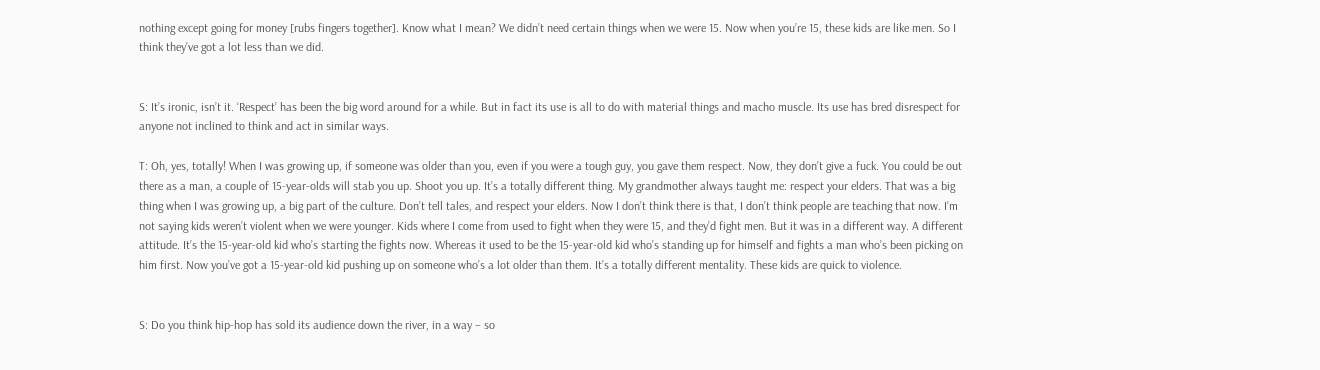nothing except going for money [rubs fingers together]. Know what I mean? We didn’t need certain things when we were 15. Now when you’re 15, these kids are like men. So I think they’ve got a lot less than we did.


S: It’s ironic, isn’t it. ‘Respect’ has been the big word around for a while. But in fact its use is all to do with material things and macho muscle. Its use has bred disrespect for anyone not inclined to think and act in similar ways.

T: Oh, yes, totally! When I was growing up, if someone was older than you, even if you were a tough guy, you gave them respect. Now, they don’t give a fuck. You could be out there as a man, a couple of 15-year-olds will stab you up. Shoot you up. It’s a totally different thing. My grandmother always taught me: respect your elders. That was a big thing when I was growing up, a big part of the culture. Don’t tell tales, and respect your elders. Now I don’t think there is that, I don’t think people are teaching that now. I’m not saying kids weren’t violent when we were younger. Kids where I come from used to fight when they were 15, and they’d fight men. But it was in a different way. A different attitude. It’s the 15-year-old kid who’s starting the fights now. Whereas it used to be the 15-year-old kid who’s standing up for himself and fights a man who’s been picking on him first. Now you’ve got a 15-year-old kid pushing up on someone who’s a lot older than them. It’s a totally different mentality. These kids are quick to violence.


S: Do you think hip-hop has sold its audience down the river, in a way – so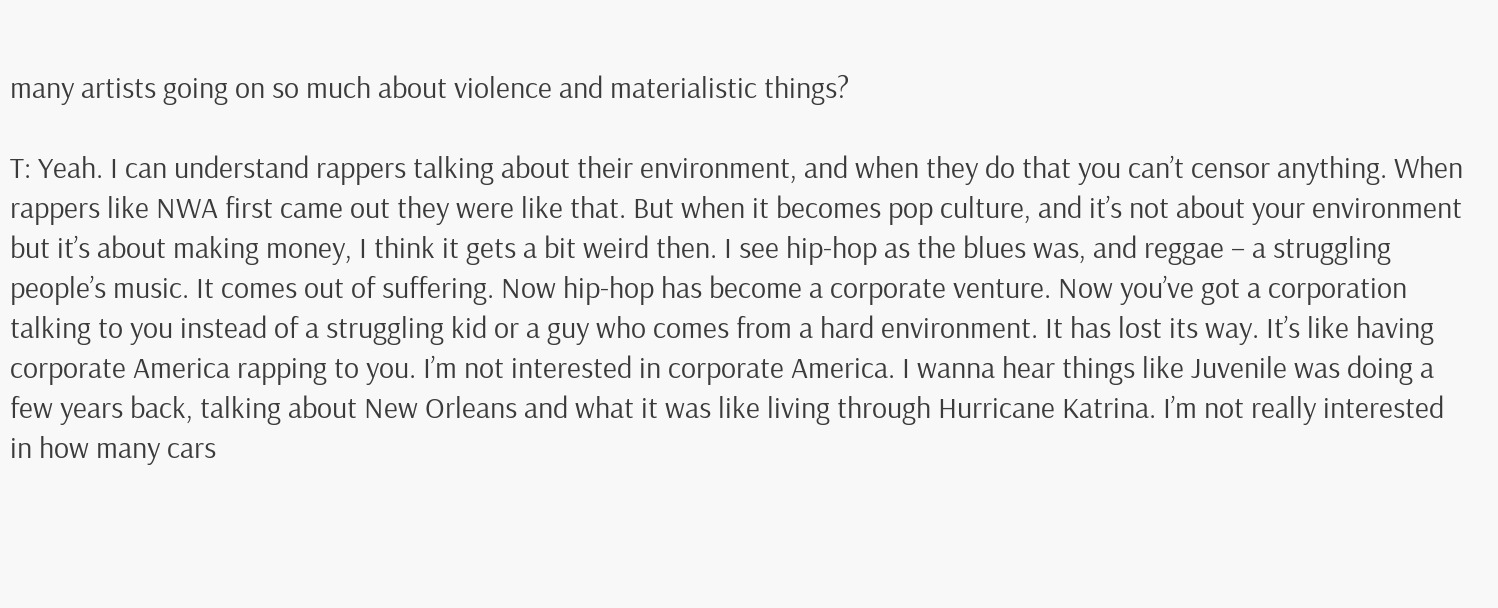many artists going on so much about violence and materialistic things?

T: Yeah. I can understand rappers talking about their environment, and when they do that you can’t censor anything. When rappers like NWA first came out they were like that. But when it becomes pop culture, and it’s not about your environment but it’s about making money, I think it gets a bit weird then. I see hip-hop as the blues was, and reggae – a struggling people’s music. It comes out of suffering. Now hip-hop has become a corporate venture. Now you’ve got a corporation talking to you instead of a struggling kid or a guy who comes from a hard environment. It has lost its way. It’s like having corporate America rapping to you. I’m not interested in corporate America. I wanna hear things like Juvenile was doing a few years back, talking about New Orleans and what it was like living through Hurricane Katrina. I’m not really interested in how many cars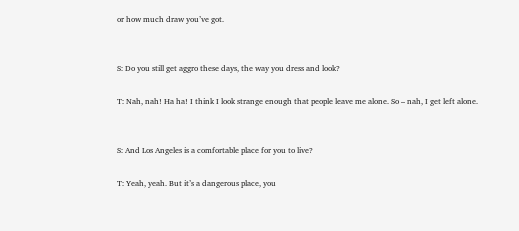or how much draw you’ve got.


S: Do you still get aggro these days, the way you dress and look?

T: Nah, nah! Ha ha! I think I look strange enough that people leave me alone. So – nah, I get left alone.


S: And Los Angeles is a comfortable place for you to live?

T: Yeah, yeah. But it’s a dangerous place, you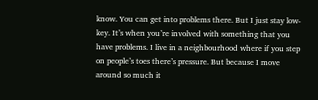know. You can get into problems there. But I just stay low-key. It’s when you’re involved with something that you have problems. I live in a neighbourhood where if you step on people’s toes there’s pressure. But because I move around so much it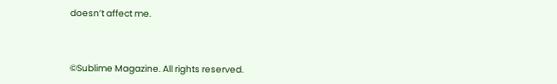doesn’t affect me.



©Sublime Magazine. All rights reserved.